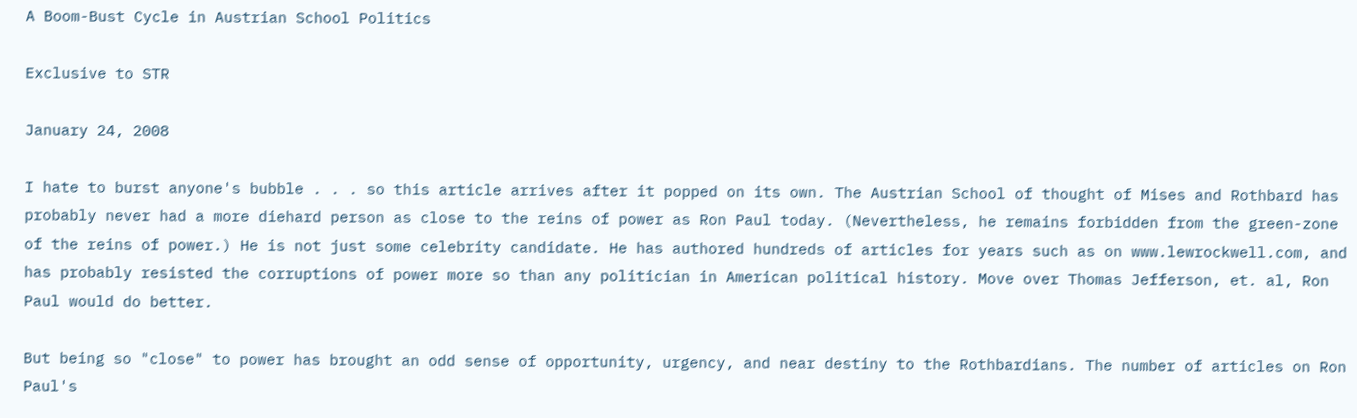A Boom-Bust Cycle in Austrian School Politics

Exclusive to STR

January 24, 2008

I hate to burst anyone's bubble . . . so this article arrives after it popped on its own. The Austrian School of thought of Mises and Rothbard has probably never had a more diehard person as close to the reins of power as Ron Paul today. (Nevertheless, he remains forbidden from the green-zone of the reins of power.) He is not just some celebrity candidate. He has authored hundreds of articles for years such as on www.lewrockwell.com, and has probably resisted the corruptions of power more so than any politician in American political history. Move over Thomas Jefferson, et. al, Ron Paul would do better.

But being so "close" to power has brought an odd sense of opportunity, urgency, and near destiny to the Rothbardians. The number of articles on Ron Paul's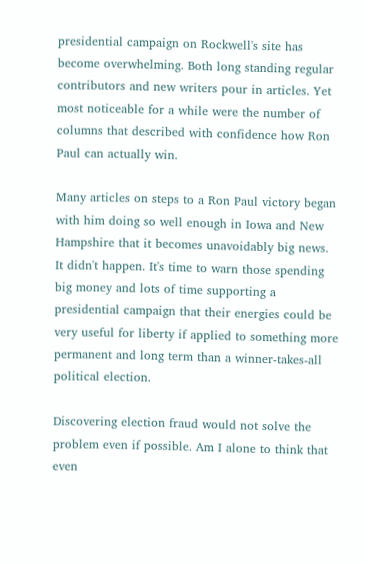presidential campaign on Rockwell's site has become overwhelming. Both long standing regular contributors and new writers pour in articles. Yet most noticeable for a while were the number of columns that described with confidence how Ron Paul can actually win.

Many articles on steps to a Ron Paul victory began with him doing so well enough in Iowa and New Hampshire that it becomes unavoidably big news. It didn't happen. It's time to warn those spending big money and lots of time supporting a presidential campaign that their energies could be very useful for liberty if applied to something more permanent and long term than a winner-takes-all political election.

Discovering election fraud would not solve the problem even if possible. Am I alone to think that even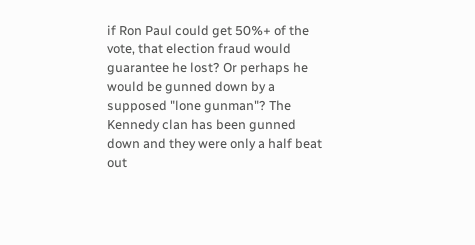if Ron Paul could get 50%+ of the vote, that election fraud would guarantee he lost? Or perhaps he would be gunned down by a supposed "lone gunman"? The Kennedy clan has been gunned down and they were only a half beat out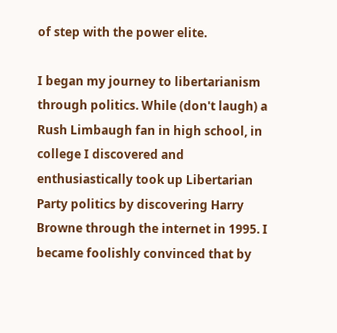of step with the power elite.

I began my journey to libertarianism through politics. While (don't laugh) a Rush Limbaugh fan in high school, in college I discovered and enthusiastically took up Libertarian Party politics by discovering Harry Browne through the internet in 1995. I became foolishly convinced that by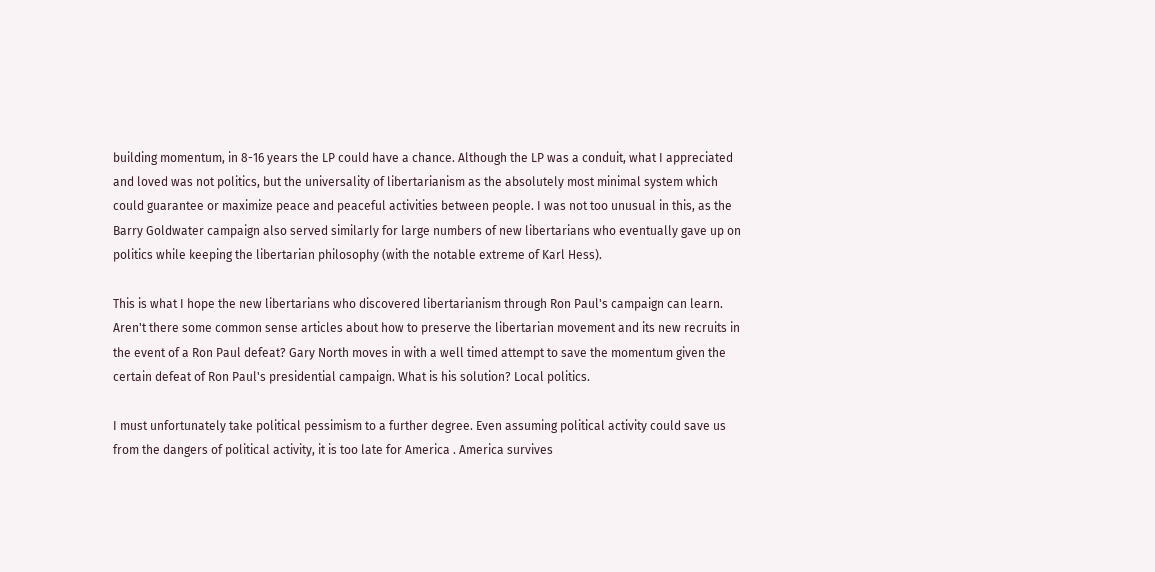building momentum, in 8-16 years the LP could have a chance. Although the LP was a conduit, what I appreciated and loved was not politics, but the universality of libertarianism as the absolutely most minimal system which could guarantee or maximize peace and peaceful activities between people. I was not too unusual in this, as the Barry Goldwater campaign also served similarly for large numbers of new libertarians who eventually gave up on politics while keeping the libertarian philosophy (with the notable extreme of Karl Hess).

This is what I hope the new libertarians who discovered libertarianism through Ron Paul's campaign can learn. Aren't there some common sense articles about how to preserve the libertarian movement and its new recruits in the event of a Ron Paul defeat? Gary North moves in with a well timed attempt to save the momentum given the certain defeat of Ron Paul's presidential campaign. What is his solution? Local politics.

I must unfortunately take political pessimism to a further degree. Even assuming political activity could save us from the dangers of political activity, it is too late for America . America survives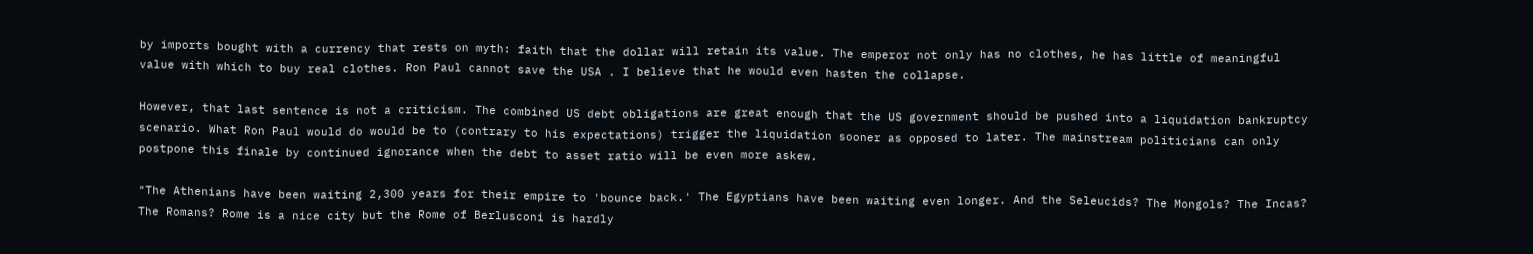by imports bought with a currency that rests on myth: faith that the dollar will retain its value. The emperor not only has no clothes, he has little of meaningful value with which to buy real clothes. Ron Paul cannot save the USA . I believe that he would even hasten the collapse.

However, that last sentence is not a criticism. The combined US debt obligations are great enough that the US government should be pushed into a liquidation bankruptcy scenario. What Ron Paul would do would be to (contrary to his expectations) trigger the liquidation sooner as opposed to later. The mainstream politicians can only postpone this finale by continued ignorance when the debt to asset ratio will be even more askew.

"The Athenians have been waiting 2,300 years for their empire to 'bounce back.' The Egyptians have been waiting even longer. And the Seleucids? The Mongols? The Incas? The Romans? Rome is a nice city but the Rome of Berlusconi is hardly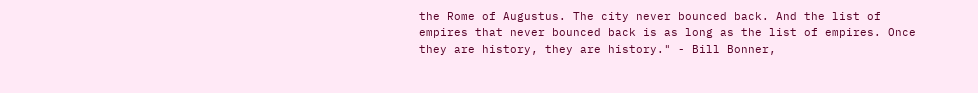the Rome of Augustus. The city never bounced back. And the list of empires that never bounced back is as long as the list of empires. Once they are history, they are history." - Bill Bonner,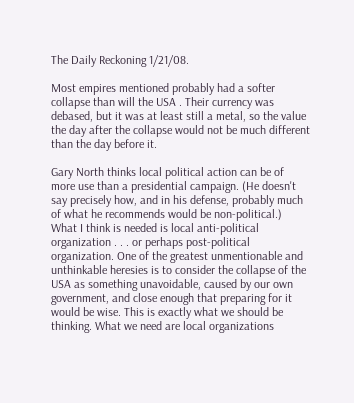The Daily Reckoning 1/21/08.

Most empires mentioned probably had a softer collapse than will the USA . Their currency was debased, but it was at least still a metal, so the value the day after the collapse would not be much different than the day before it.

Gary North thinks local political action can be of more use than a presidential campaign. (He doesn't say precisely how, and in his defense, probably much of what he recommends would be non-political.) What I think is needed is local anti-political organization . . . or perhaps post-political organization. One of the greatest unmentionable and unthinkable heresies is to consider the collapse of the USA as something unavoidable, caused by our own government, and close enough that preparing for it would be wise. This is exactly what we should be thinking. What we need are local organizations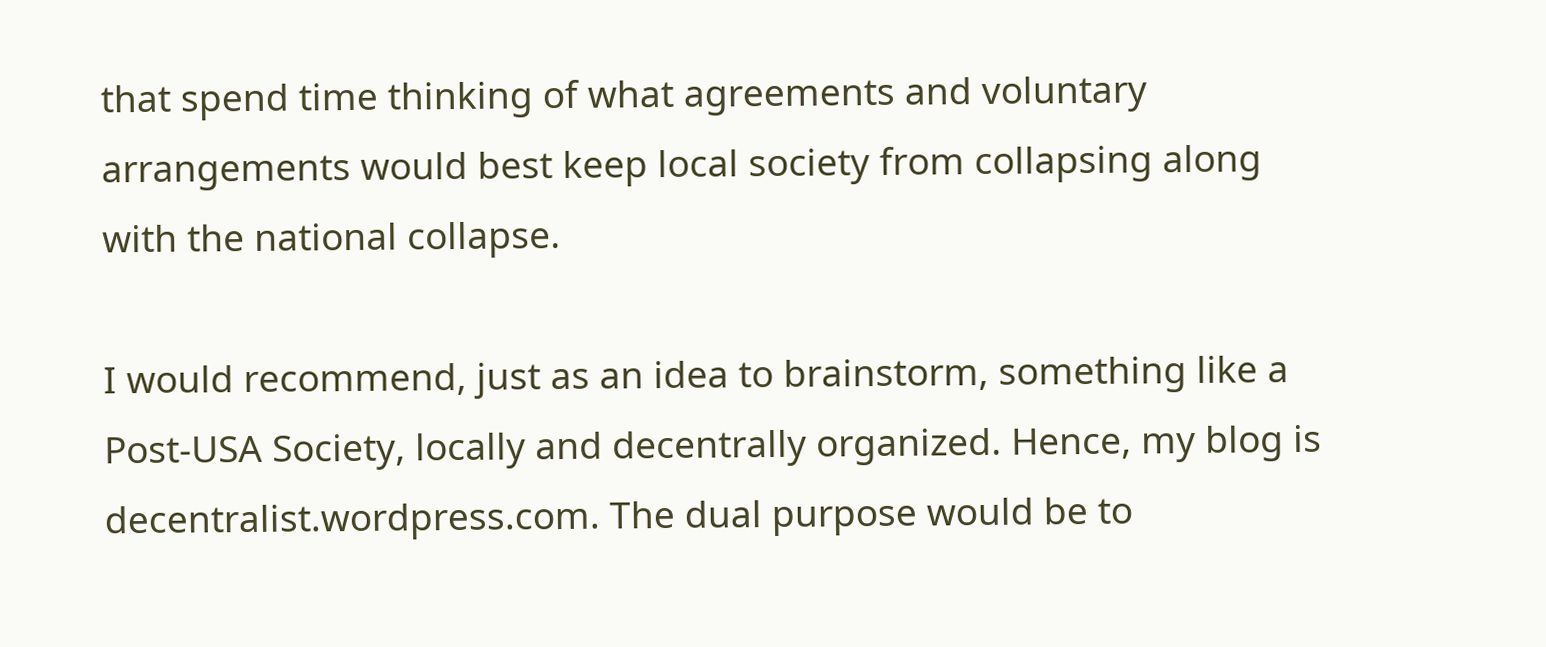that spend time thinking of what agreements and voluntary arrangements would best keep local society from collapsing along with the national collapse.

I would recommend, just as an idea to brainstorm, something like a Post-USA Society, locally and decentrally organized. Hence, my blog is decentralist.wordpress.com. The dual purpose would be to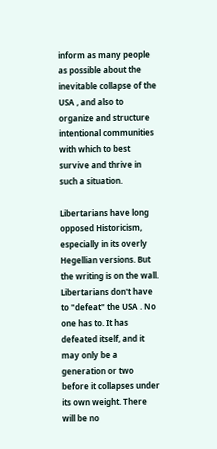inform as many people as possible about the inevitable collapse of the USA , and also to organize and structure intentional communities with which to best survive and thrive in such a situation.

Libertarians have long opposed Historicism, especially in its overly Hegellian versions. But the writing is on the wall. Libertarians don't have to "defeat" the USA . No one has to. It has defeated itself, and it may only be a generation or two before it collapses under its own weight. There will be no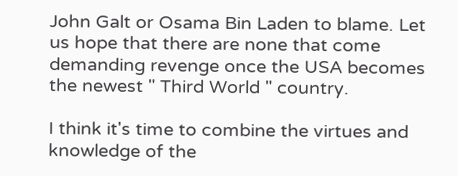John Galt or Osama Bin Laden to blame. Let us hope that there are none that come demanding revenge once the USA becomes the newest " Third World " country.

I think it's time to combine the virtues and knowledge of the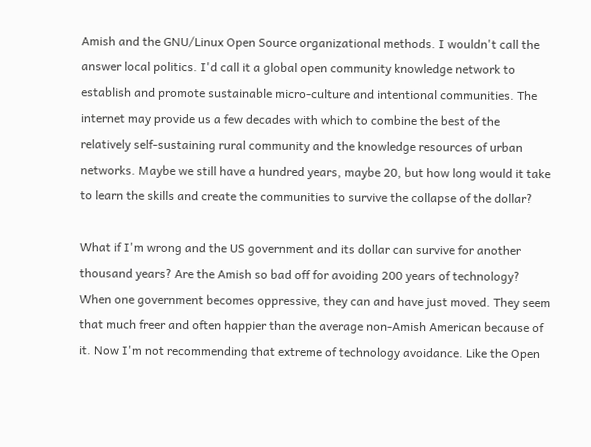Amish and the GNU/Linux Open Source organizational methods. I wouldn't call the answer local politics. I'd call it a global open community knowledge network to establish and promote sustainable micro-culture and intentional communities. The internet may provide us a few decades with which to combine the best of the relatively self-sustaining rural community and the knowledge resources of urban networks. Maybe we still have a hundred years, maybe 20, but how long would it take to learn the skills and create the communities to survive the collapse of the dollar?

What if I'm wrong and the US government and its dollar can survive for another thousand years? Are the Amish so bad off for avoiding 200 years of technology? When one government becomes oppressive, they can and have just moved. They seem that much freer and often happier than the average non-Amish American because of it. Now I'm not recommending that extreme of technology avoidance. Like the Open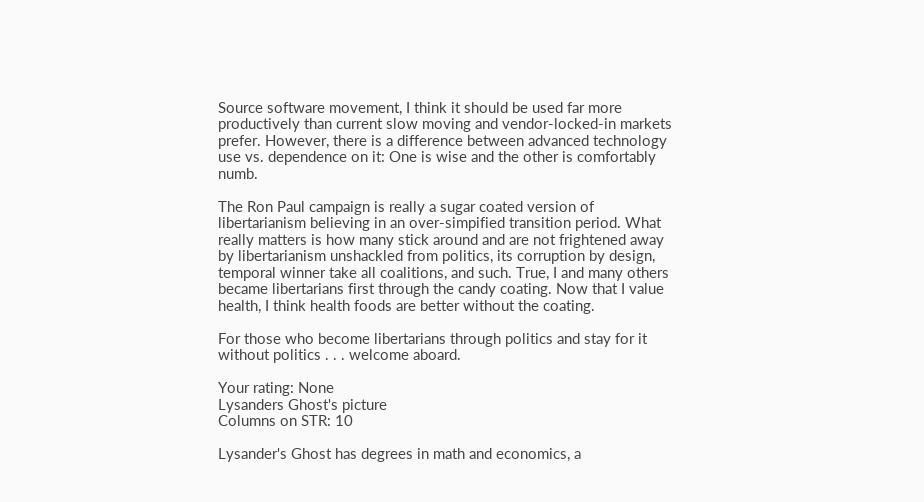Source software movement, I think it should be used far more productively than current slow moving and vendor-locked-in markets prefer. However, there is a difference between advanced technology use vs. dependence on it: One is wise and the other is comfortably numb.

The Ron Paul campaign is really a sugar coated version of libertarianism believing in an over-simpified transition period. What really matters is how many stick around and are not frightened away by libertarianism unshackled from politics, its corruption by design, temporal winner take all coalitions, and such. True, I and many others became libertarians first through the candy coating. Now that I value health, I think health foods are better without the coating.

For those who become libertarians through politics and stay for it without politics . . . welcome aboard.

Your rating: None
Lysanders Ghost's picture
Columns on STR: 10

Lysander's Ghost has degrees in math and economics, a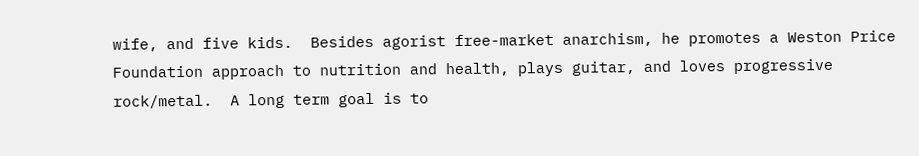wife, and five kids.  Besides agorist free-market anarchism, he promotes a Weston Price Foundation approach to nutrition and health, plays guitar, and loves progressive rock/metal.  A long term goal is to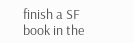finish a SF book in the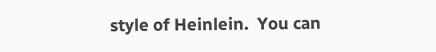style of Heinlein.  You can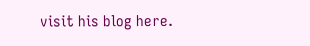visit his blog here.